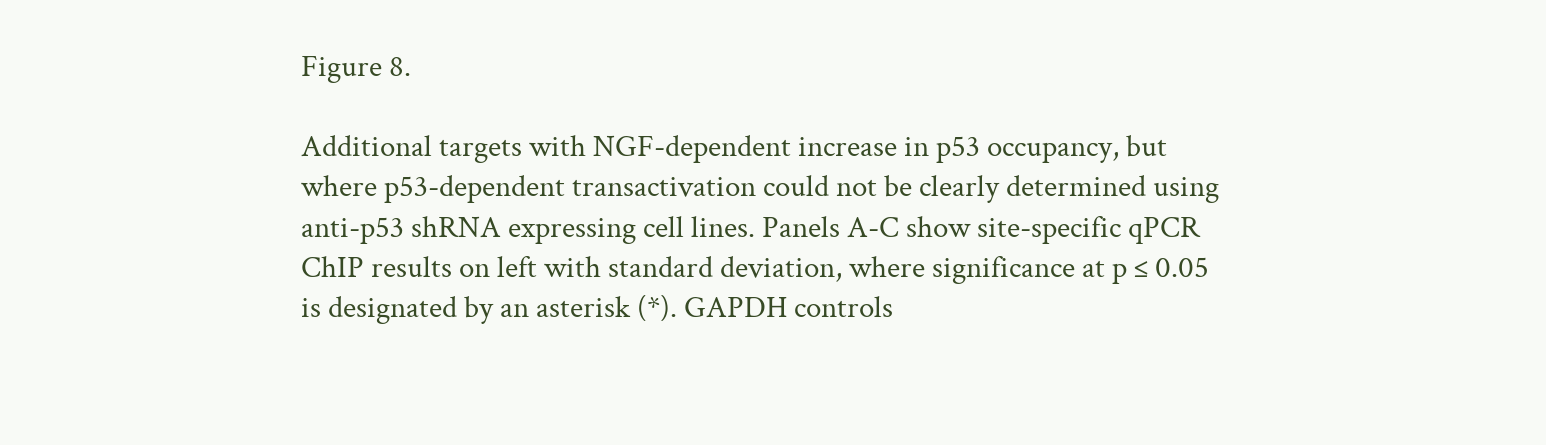Figure 8.

Additional targets with NGF-dependent increase in p53 occupancy, but where p53-dependent transactivation could not be clearly determined using anti-p53 shRNA expressing cell lines. Panels A-C show site-specific qPCR ChIP results on left with standard deviation, where significance at p ≤ 0.05 is designated by an asterisk (*). GAPDH controls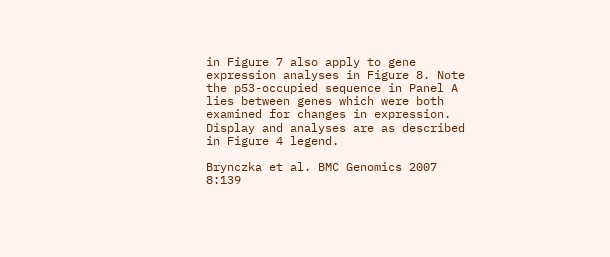in Figure 7 also apply to gene expression analyses in Figure 8. Note the p53-occupied sequence in Panel A lies between genes which were both examined for changes in expression. Display and analyses are as described in Figure 4 legend.

Brynczka et al. BMC Genomics 2007 8:139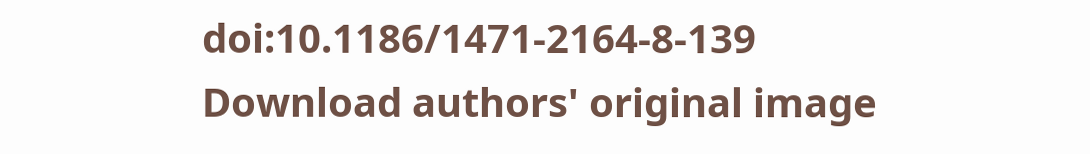doi:10.1186/1471-2164-8-139
Download authors' original image